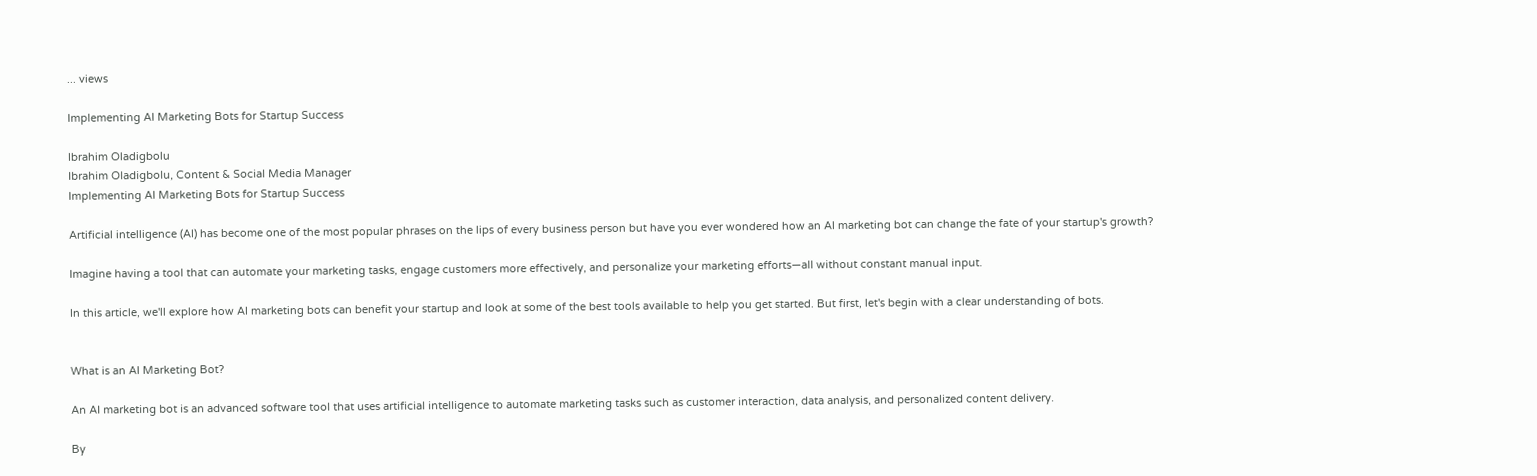... views

Implementing AI Marketing Bots for Startup Success

Ibrahim Oladigbolu
Ibrahim Oladigbolu, Content & Social Media Manager
Implementing AI Marketing Bots for Startup Success

Artificial intelligence (AI) has become one of the most popular phrases on the lips of every business person but have you ever wondered how an AI marketing bot can change the fate of your startup's growth?

Imagine having a tool that can automate your marketing tasks, engage customers more effectively, and personalize your marketing efforts—all without constant manual input.

In this article, we'll explore how AI marketing bots can benefit your startup and look at some of the best tools available to help you get started. But first, let's begin with a clear understanding of bots.


What is an AI Marketing Bot?

An AI marketing bot is an advanced software tool that uses artificial intelligence to automate marketing tasks such as customer interaction, data analysis, and personalized content delivery.

By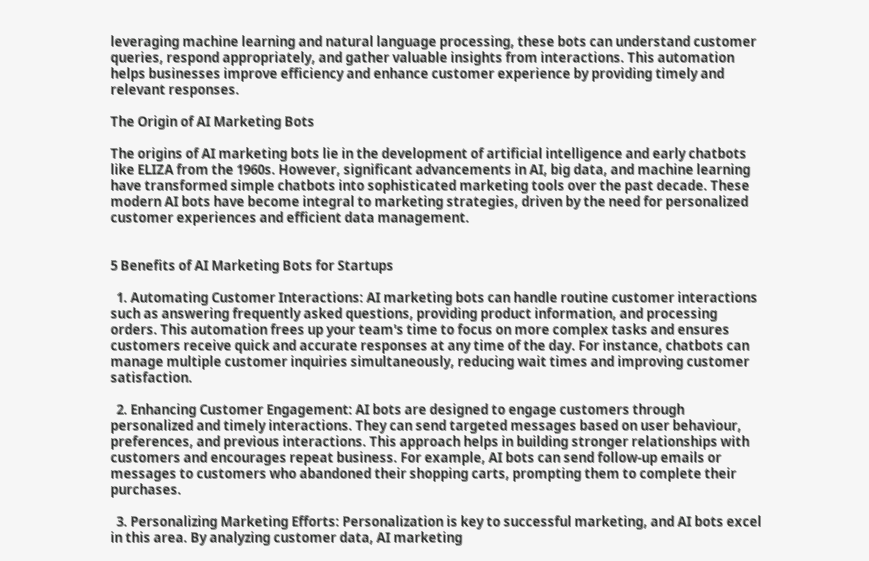leveraging machine learning and natural language processing, these bots can understand customer queries, respond appropriately, and gather valuable insights from interactions. This automation helps businesses improve efficiency and enhance customer experience by providing timely and relevant responses.

The Origin of AI Marketing Bots

The origins of AI marketing bots lie in the development of artificial intelligence and early chatbots like ELIZA from the 1960s. However, significant advancements in AI, big data, and machine learning have transformed simple chatbots into sophisticated marketing tools over the past decade. These modern AI bots have become integral to marketing strategies, driven by the need for personalized customer experiences and efficient data management.


5 Benefits of AI Marketing Bots for Startups

  1. Automating Customer Interactions: AI marketing bots can handle routine customer interactions such as answering frequently asked questions, providing product information, and processing orders. This automation frees up your team's time to focus on more complex tasks and ensures customers receive quick and accurate responses at any time of the day. For instance, chatbots can manage multiple customer inquiries simultaneously, reducing wait times and improving customer satisfaction.

  2. Enhancing Customer Engagement: AI bots are designed to engage customers through personalized and timely interactions. They can send targeted messages based on user behaviour, preferences, and previous interactions. This approach helps in building stronger relationships with customers and encourages repeat business. For example, AI bots can send follow-up emails or messages to customers who abandoned their shopping carts, prompting them to complete their purchases.

  3. Personalizing Marketing Efforts: Personalization is key to successful marketing, and AI bots excel in this area. By analyzing customer data, AI marketing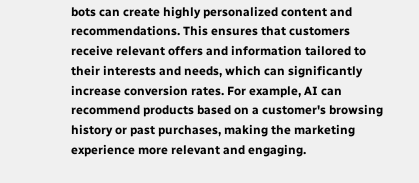bots can create highly personalized content and recommendations. This ensures that customers receive relevant offers and information tailored to their interests and needs, which can significantly increase conversion rates. For example, AI can recommend products based on a customer's browsing history or past purchases, making the marketing experience more relevant and engaging.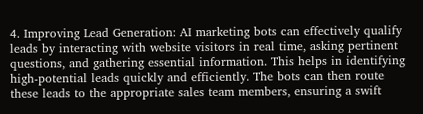4. Improving Lead Generation: AI marketing bots can effectively qualify leads by interacting with website visitors in real time, asking pertinent questions, and gathering essential information. This helps in identifying high-potential leads quickly and efficiently. The bots can then route these leads to the appropriate sales team members, ensuring a swift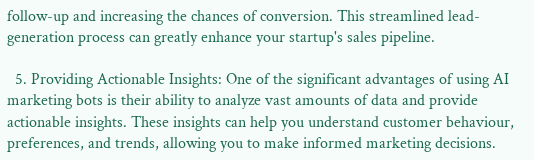follow-up and increasing the chances of conversion. This streamlined lead-generation process can greatly enhance your startup's sales pipeline.

  5. Providing Actionable Insights: One of the significant advantages of using AI marketing bots is their ability to analyze vast amounts of data and provide actionable insights. These insights can help you understand customer behaviour, preferences, and trends, allowing you to make informed marketing decisions.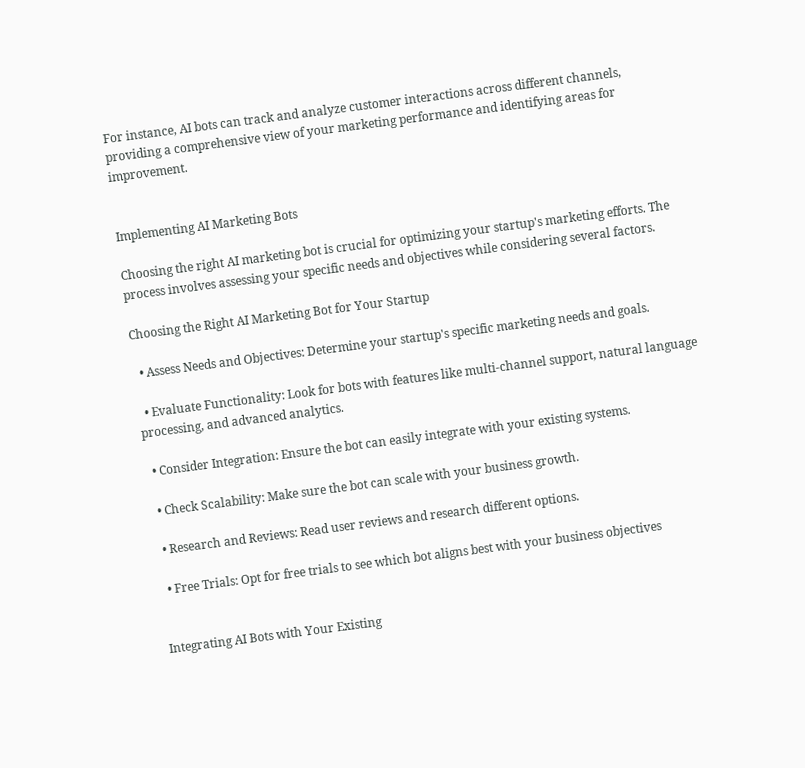For instance, AI bots can track and analyze customer interactions across different channels, providing a comprehensive view of your marketing performance and identifying areas for improvement.


Implementing AI Marketing Bots

Choosing the right AI marketing bot is crucial for optimizing your startup's marketing efforts. The process involves assessing your specific needs and objectives while considering several factors.

Choosing the Right AI Marketing Bot for Your Startup

  • Assess Needs and Objectives: Determine your startup's specific marketing needs and goals.

  • Evaluate Functionality: Look for bots with features like multi-channel support, natural language processing, and advanced analytics.

  • Consider Integration: Ensure the bot can easily integrate with your existing systems.

  • Check Scalability: Make sure the bot can scale with your business growth.

  • Research and Reviews: Read user reviews and research different options.

  • Free Trials: Opt for free trials to see which bot aligns best with your business objectives


Integrating AI Bots with Your Existing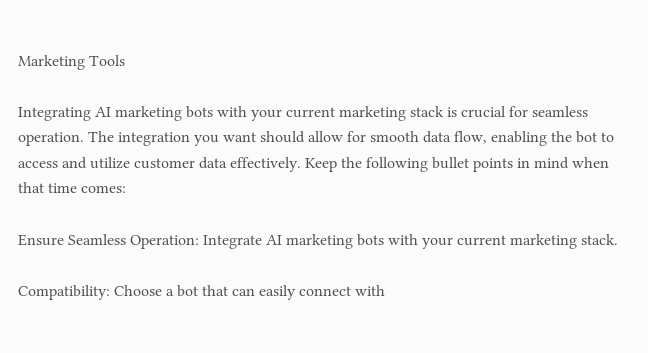Marketing Tools

Integrating AI marketing bots with your current marketing stack is crucial for seamless operation. The integration you want should allow for smooth data flow, enabling the bot to access and utilize customer data effectively. Keep the following bullet points in mind when that time comes:

Ensure Seamless Operation: Integrate AI marketing bots with your current marketing stack.

Compatibility: Choose a bot that can easily connect with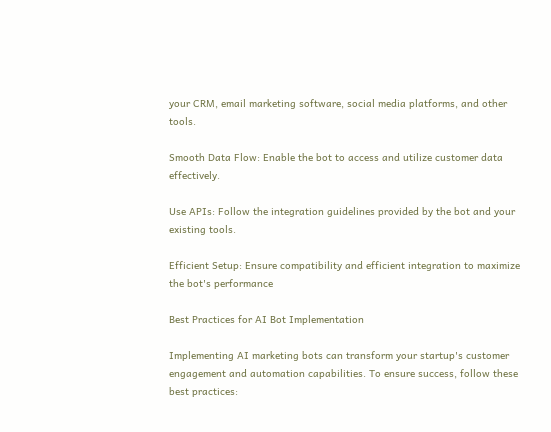your CRM, email marketing software, social media platforms, and other tools.

Smooth Data Flow: Enable the bot to access and utilize customer data effectively.

Use APIs: Follow the integration guidelines provided by the bot and your existing tools.

Efficient Setup: Ensure compatibility and efficient integration to maximize the bot's performance

Best Practices for AI Bot Implementation

Implementing AI marketing bots can transform your startup's customer engagement and automation capabilities. To ensure success, follow these best practices: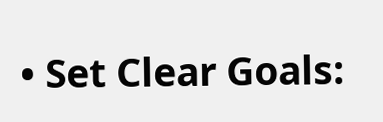• Set Clear Goals: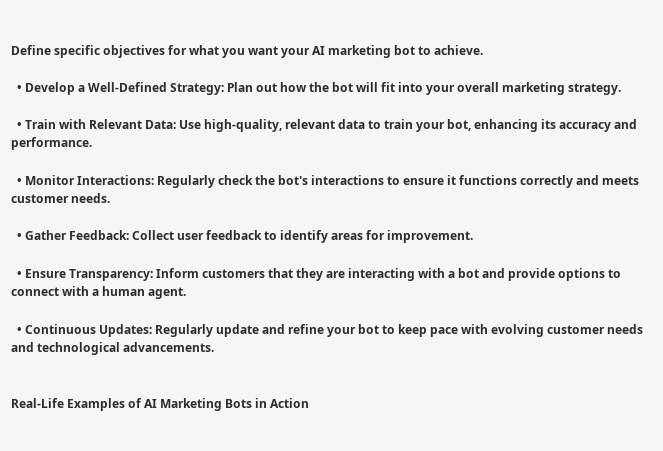Define specific objectives for what you want your AI marketing bot to achieve.

  • Develop a Well-Defined Strategy: Plan out how the bot will fit into your overall marketing strategy.

  • Train with Relevant Data: Use high-quality, relevant data to train your bot, enhancing its accuracy and performance.

  • Monitor Interactions: Regularly check the bot's interactions to ensure it functions correctly and meets customer needs.

  • Gather Feedback: Collect user feedback to identify areas for improvement.

  • Ensure Transparency: Inform customers that they are interacting with a bot and provide options to connect with a human agent.

  • Continuous Updates: Regularly update and refine your bot to keep pace with evolving customer needs and technological advancements.


Real-Life Examples of AI Marketing Bots in Action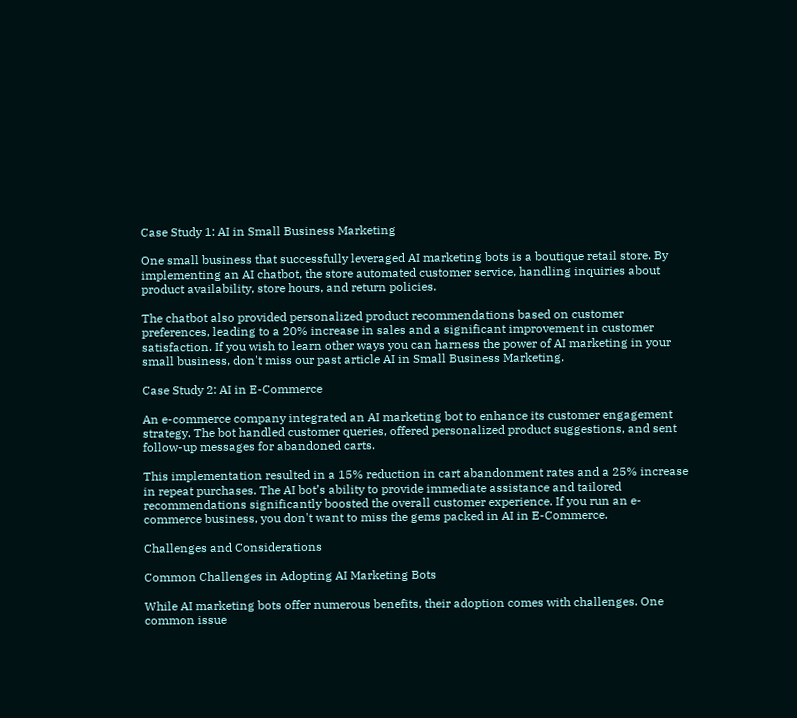Case Study 1: AI in Small Business Marketing

One small business that successfully leveraged AI marketing bots is a boutique retail store. By implementing an AI chatbot, the store automated customer service, handling inquiries about product availability, store hours, and return policies.

The chatbot also provided personalized product recommendations based on customer preferences, leading to a 20% increase in sales and a significant improvement in customer satisfaction. If you wish to learn other ways you can harness the power of AI marketing in your small business, don't miss our past article AI in Small Business Marketing.

Case Study 2: AI in E-Commerce

An e-commerce company integrated an AI marketing bot to enhance its customer engagement strategy. The bot handled customer queries, offered personalized product suggestions, and sent follow-up messages for abandoned carts.

This implementation resulted in a 15% reduction in cart abandonment rates and a 25% increase in repeat purchases. The AI bot’s ability to provide immediate assistance and tailored recommendations significantly boosted the overall customer experience. If you run an e-commerce business, you don't want to miss the gems packed in AI in E-Commerce.

Challenges and Considerations

Common Challenges in Adopting AI Marketing Bots

While AI marketing bots offer numerous benefits, their adoption comes with challenges. One common issue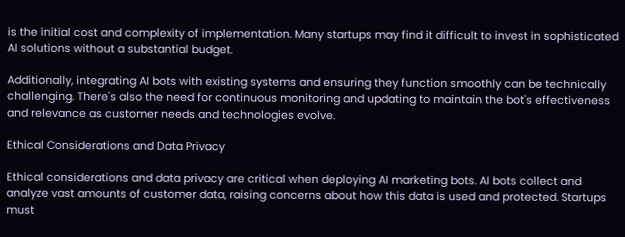is the initial cost and complexity of implementation. Many startups may find it difficult to invest in sophisticated AI solutions without a substantial budget.

Additionally, integrating AI bots with existing systems and ensuring they function smoothly can be technically challenging. There's also the need for continuous monitoring and updating to maintain the bot's effectiveness and relevance as customer needs and technologies evolve.

Ethical Considerations and Data Privacy

Ethical considerations and data privacy are critical when deploying AI marketing bots. AI bots collect and analyze vast amounts of customer data, raising concerns about how this data is used and protected. Startups must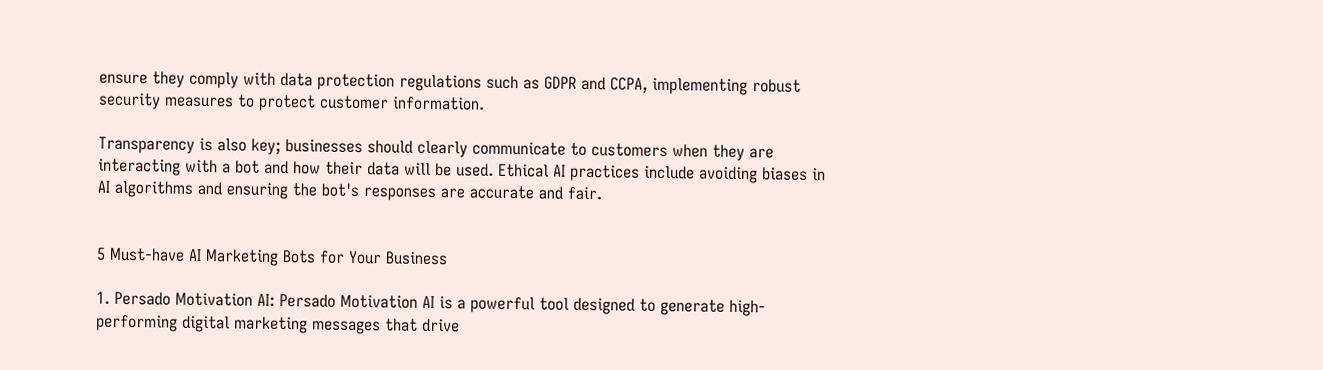ensure they comply with data protection regulations such as GDPR and CCPA, implementing robust security measures to protect customer information.

Transparency is also key; businesses should clearly communicate to customers when they are interacting with a bot and how their data will be used. Ethical AI practices include avoiding biases in AI algorithms and ensuring the bot's responses are accurate and fair.


5 Must-have AI Marketing Bots for Your Business

1. Persado Motivation AI: Persado Motivation AI is a powerful tool designed to generate high-performing digital marketing messages that drive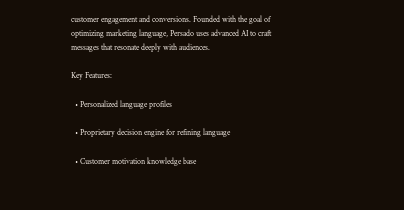customer engagement and conversions. Founded with the goal of optimizing marketing language, Persado uses advanced AI to craft messages that resonate deeply with audiences.

Key Features:

  • Personalized language profiles

  • Proprietary decision engine for refining language

  • Customer motivation knowledge base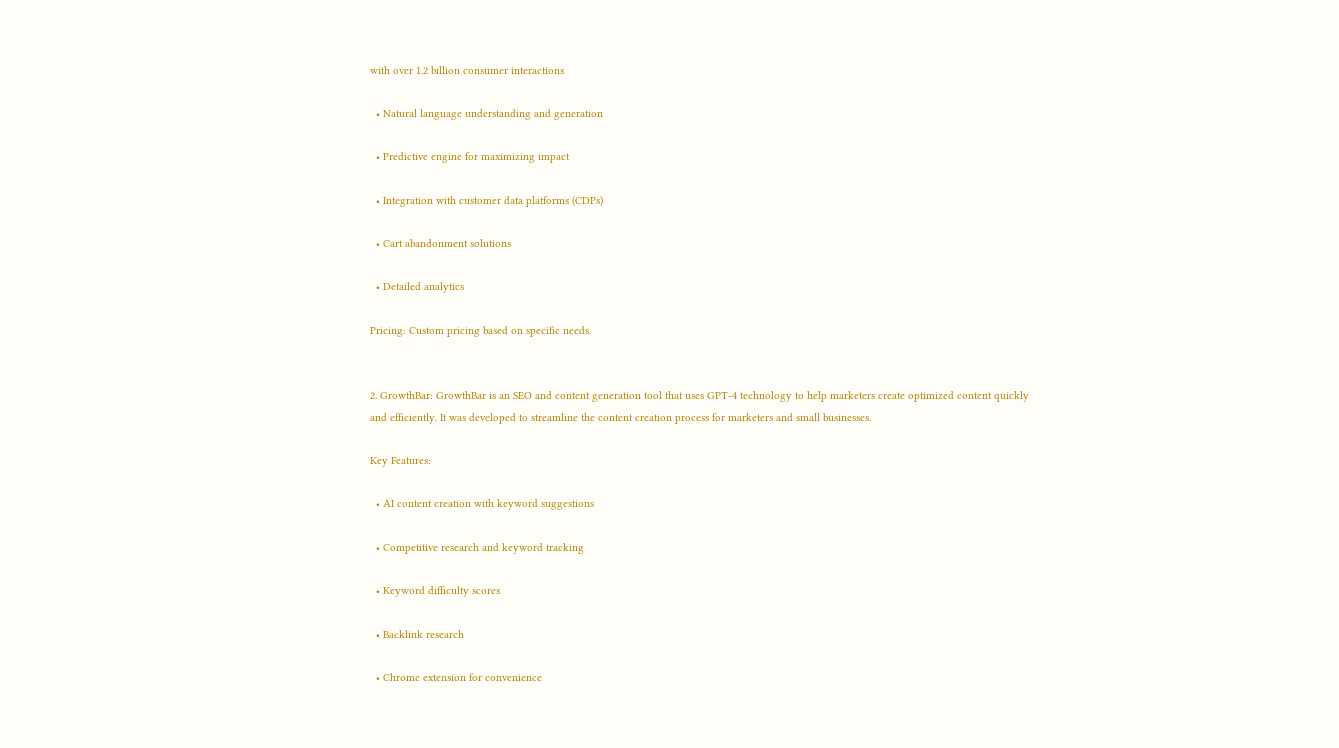with over 1.2 billion consumer interactions

  • Natural language understanding and generation

  • Predictive engine for maximizing impact

  • Integration with customer data platforms (CDPs)

  • Cart abandonment solutions

  • Detailed analytics

Pricing: Custom pricing based on specific needs.


2. GrowthBar: GrowthBar is an SEO and content generation tool that uses GPT-4 technology to help marketers create optimized content quickly and efficiently. It was developed to streamline the content creation process for marketers and small businesses.

Key Features:

  • AI content creation with keyword suggestions

  • Competitive research and keyword tracking

  • Keyword difficulty scores

  • Backlink research

  • Chrome extension for convenience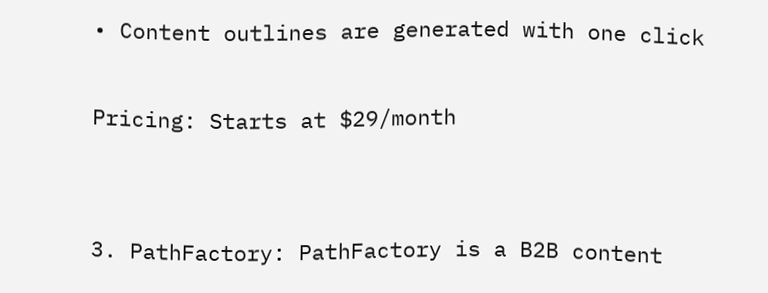• Content outlines are generated with one click

Pricing: Starts at $29/month


3. PathFactory: PathFactory is a B2B content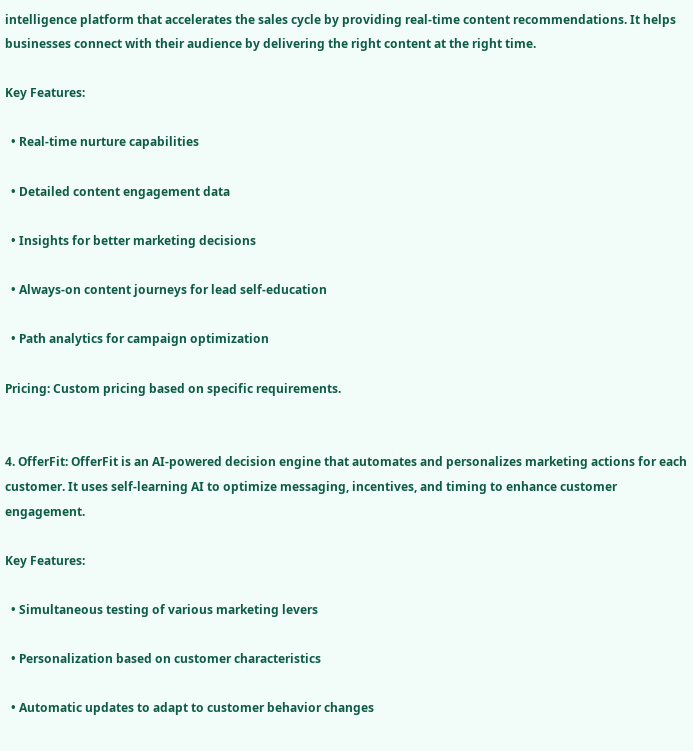intelligence platform that accelerates the sales cycle by providing real-time content recommendations. It helps businesses connect with their audience by delivering the right content at the right time.

Key Features:

  • Real-time nurture capabilities

  • Detailed content engagement data

  • Insights for better marketing decisions

  • Always-on content journeys for lead self-education

  • Path analytics for campaign optimization

Pricing: Custom pricing based on specific requirements.


4. OfferFit: OfferFit is an AI-powered decision engine that automates and personalizes marketing actions for each customer. It uses self-learning AI to optimize messaging, incentives, and timing to enhance customer engagement.

Key Features:

  • Simultaneous testing of various marketing levers

  • Personalization based on customer characteristics

  • Automatic updates to adapt to customer behavior changes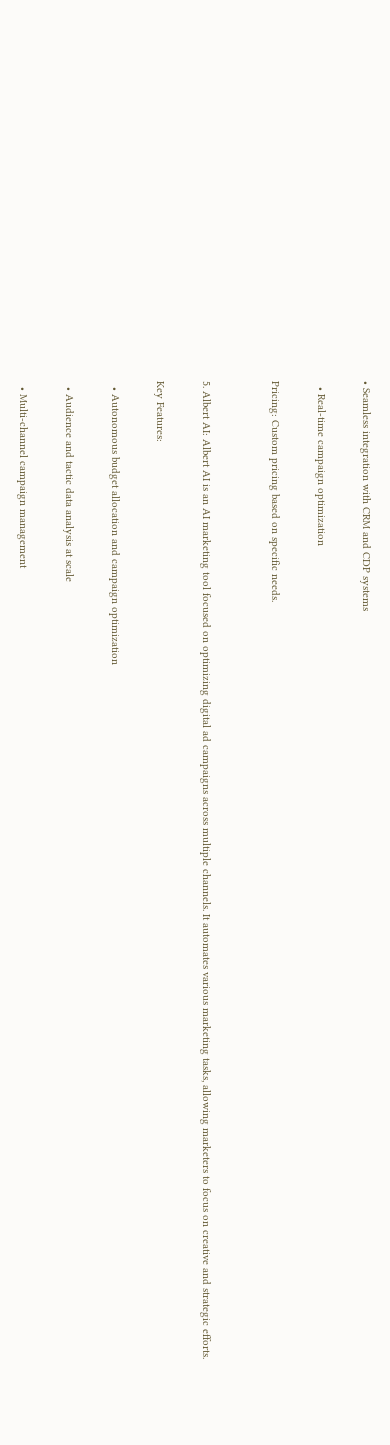• Seamless integration with CRM and CDP systems

  • Real-time campaign optimization

Pricing: Custom pricing based on specific needs.


5. Albert AI: Albert AI is an AI marketing tool focused on optimizing digital ad campaigns across multiple channels. It automates various marketing tasks, allowing marketers to focus on creative and strategic efforts.

Key Features:

  • Autonomous budget allocation and campaign optimization

  • Audience and tactic data analysis at scale

  • Multi-channel campaign management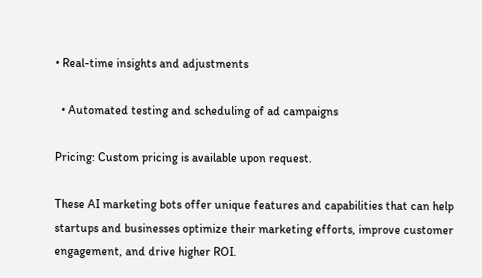• Real-time insights and adjustments

  • Automated testing and scheduling of ad campaigns

Pricing: Custom pricing is available upon request.

These AI marketing bots offer unique features and capabilities that can help startups and businesses optimize their marketing efforts, improve customer engagement, and drive higher ROI.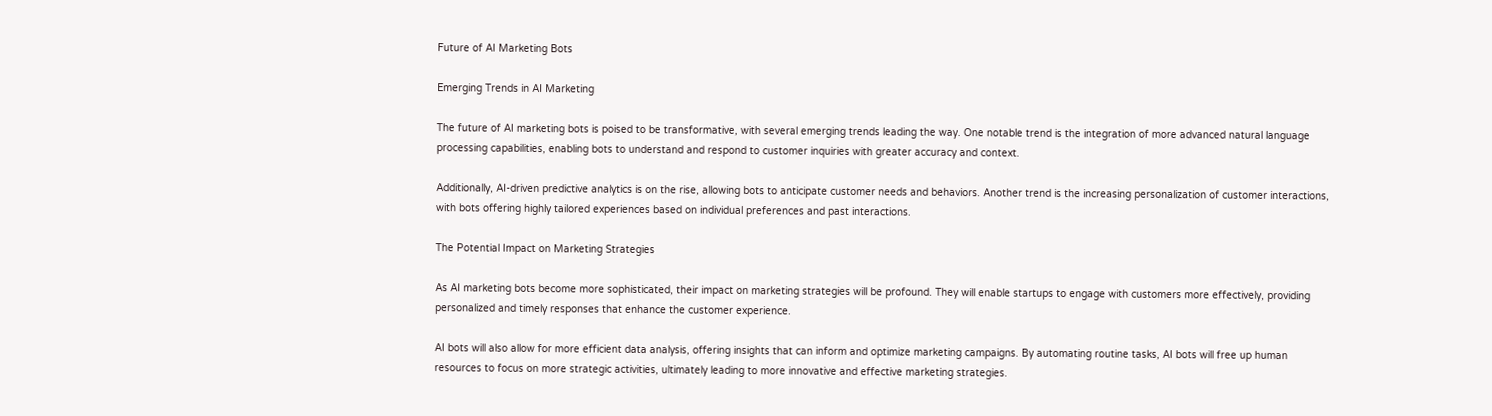Future of AI Marketing Bots

Emerging Trends in AI Marketing

The future of AI marketing bots is poised to be transformative, with several emerging trends leading the way. One notable trend is the integration of more advanced natural language processing capabilities, enabling bots to understand and respond to customer inquiries with greater accuracy and context.

Additionally, AI-driven predictive analytics is on the rise, allowing bots to anticipate customer needs and behaviors. Another trend is the increasing personalization of customer interactions, with bots offering highly tailored experiences based on individual preferences and past interactions.

The Potential Impact on Marketing Strategies

As AI marketing bots become more sophisticated, their impact on marketing strategies will be profound. They will enable startups to engage with customers more effectively, providing personalized and timely responses that enhance the customer experience.

AI bots will also allow for more efficient data analysis, offering insights that can inform and optimize marketing campaigns. By automating routine tasks, AI bots will free up human resources to focus on more strategic activities, ultimately leading to more innovative and effective marketing strategies.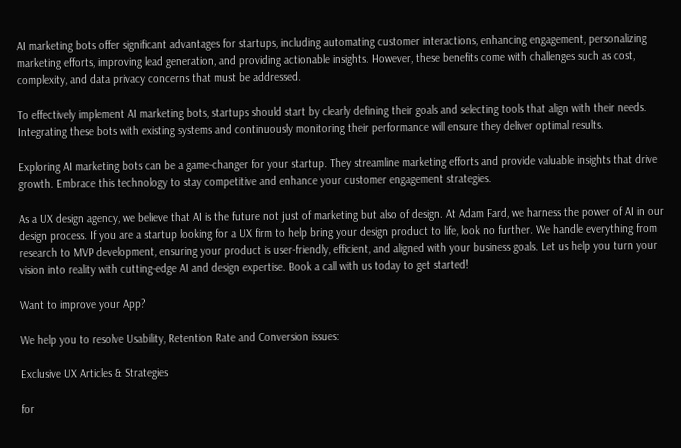AI marketing bots offer significant advantages for startups, including automating customer interactions, enhancing engagement, personalizing marketing efforts, improving lead generation, and providing actionable insights. However, these benefits come with challenges such as cost, complexity, and data privacy concerns that must be addressed.

To effectively implement AI marketing bots, startups should start by clearly defining their goals and selecting tools that align with their needs. Integrating these bots with existing systems and continuously monitoring their performance will ensure they deliver optimal results.

Exploring AI marketing bots can be a game-changer for your startup. They streamline marketing efforts and provide valuable insights that drive growth. Embrace this technology to stay competitive and enhance your customer engagement strategies.

As a UX design agency, we believe that AI is the future not just of marketing but also of design. At Adam Fard, we harness the power of AI in our design process. If you are a startup looking for a UX firm to help bring your design product to life, look no further. We handle everything from research to MVP development, ensuring your product is user-friendly, efficient, and aligned with your business goals. Let us help you turn your vision into reality with cutting-edge AI and design expertise. Book a call with us today to get started!

Want to improve your App?

We help you to resolve Usability, Retention Rate and Conversion issues:

Exclusive UX Articles & Strategies

for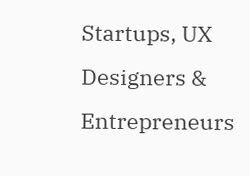Startups, UX Designers & Entrepreneurs